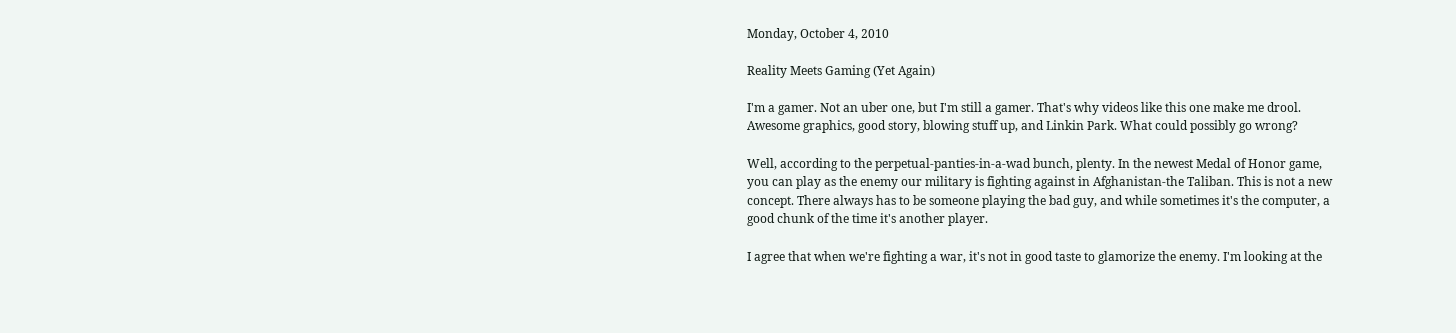Monday, October 4, 2010

Reality Meets Gaming (Yet Again)

I'm a gamer. Not an uber one, but I'm still a gamer. That's why videos like this one make me drool. Awesome graphics, good story, blowing stuff up, and Linkin Park. What could possibly go wrong?

Well, according to the perpetual-panties-in-a-wad bunch, plenty. In the newest Medal of Honor game, you can play as the enemy our military is fighting against in Afghanistan-the Taliban. This is not a new concept. There always has to be someone playing the bad guy, and while sometimes it's the computer, a good chunk of the time it's another player.

I agree that when we're fighting a war, it's not in good taste to glamorize the enemy. I'm looking at the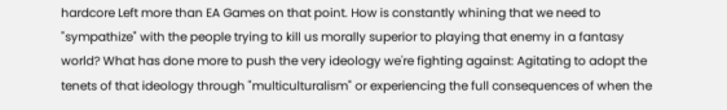hardcore Left more than EA Games on that point. How is constantly whining that we need to "sympathize" with the people trying to kill us morally superior to playing that enemy in a fantasy world? What has done more to push the very ideology we're fighting against: Agitating to adopt the tenets of that ideology through "multiculturalism" or experiencing the full consequences of when the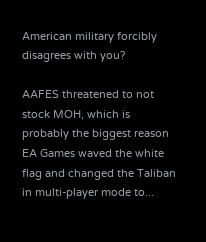American military forcibly disagrees with you?

AAFES threatened to not stock MOH, which is probably the biggest reason EA Games waved the white flag and changed the Taliban in multi-player mode to...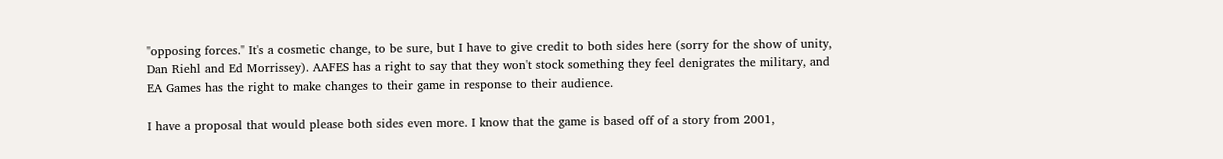"opposing forces." It's a cosmetic change, to be sure, but I have to give credit to both sides here (sorry for the show of unity, Dan Riehl and Ed Morrissey). AAFES has a right to say that they won't stock something they feel denigrates the military, and EA Games has the right to make changes to their game in response to their audience.

I have a proposal that would please both sides even more. I know that the game is based off of a story from 2001,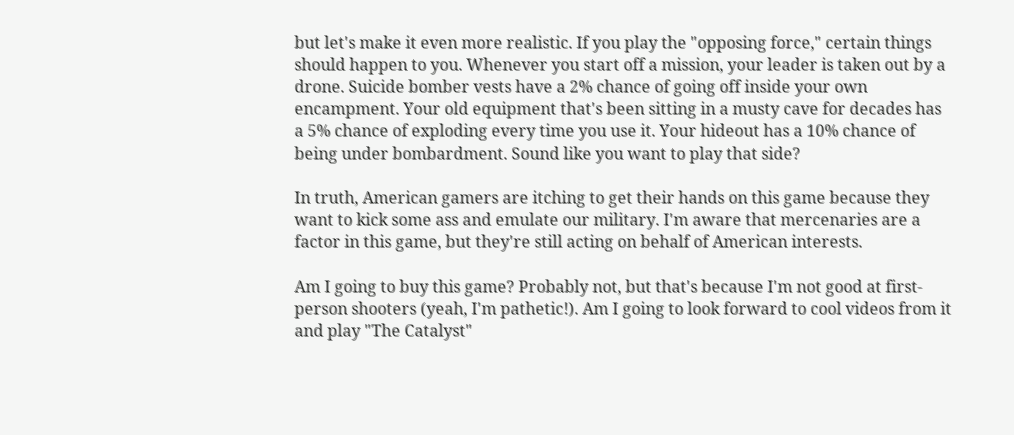but let's make it even more realistic. If you play the "opposing force," certain things should happen to you. Whenever you start off a mission, your leader is taken out by a drone. Suicide bomber vests have a 2% chance of going off inside your own encampment. Your old equipment that's been sitting in a musty cave for decades has a 5% chance of exploding every time you use it. Your hideout has a 10% chance of being under bombardment. Sound like you want to play that side?

In truth, American gamers are itching to get their hands on this game because they want to kick some ass and emulate our military. I'm aware that mercenaries are a factor in this game, but they're still acting on behalf of American interests.

Am I going to buy this game? Probably not, but that's because I'm not good at first-person shooters (yeah, I'm pathetic!). Am I going to look forward to cool videos from it and play "The Catalyst"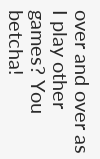over and over as I play other games? You betcha!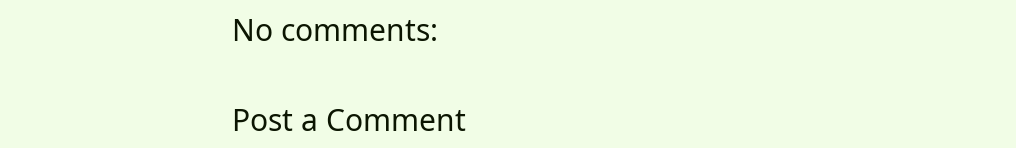No comments:

Post a Comment